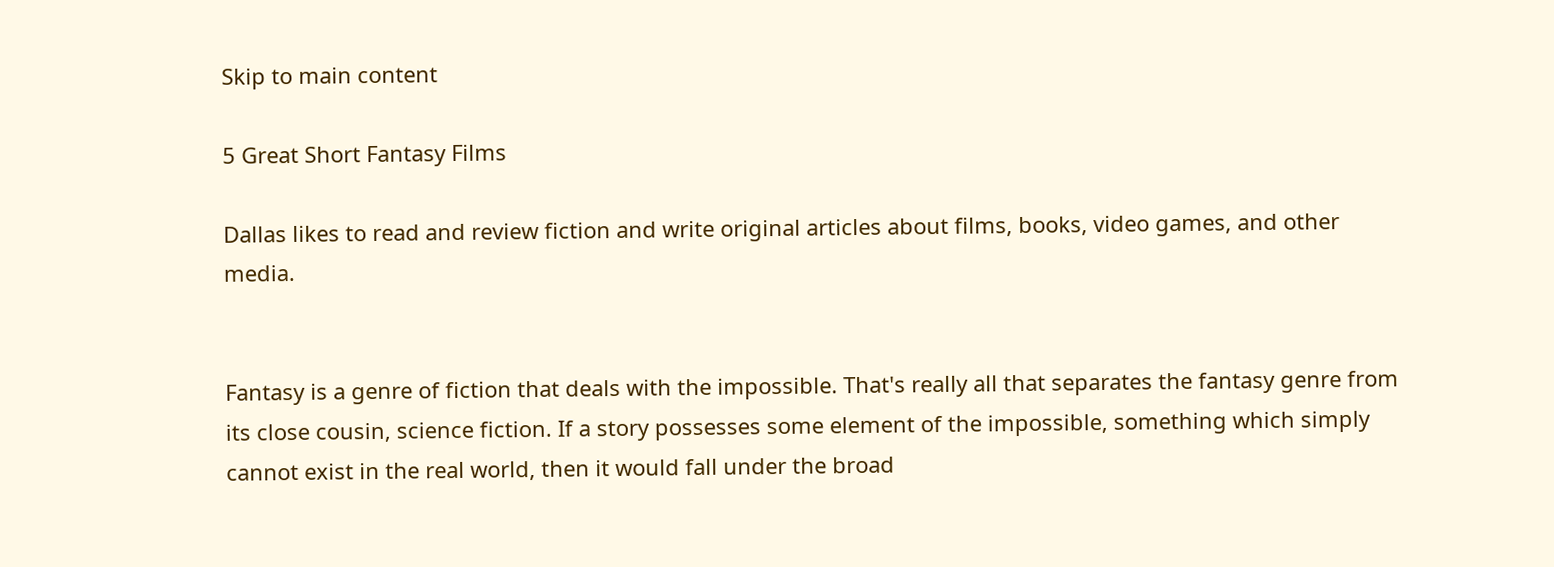Skip to main content

5 Great Short Fantasy Films

Dallas likes to read and review fiction and write original articles about films, books, video games, and other media.


Fantasy is a genre of fiction that deals with the impossible. That's really all that separates the fantasy genre from its close cousin, science fiction. If a story possesses some element of the impossible, something which simply cannot exist in the real world, then it would fall under the broad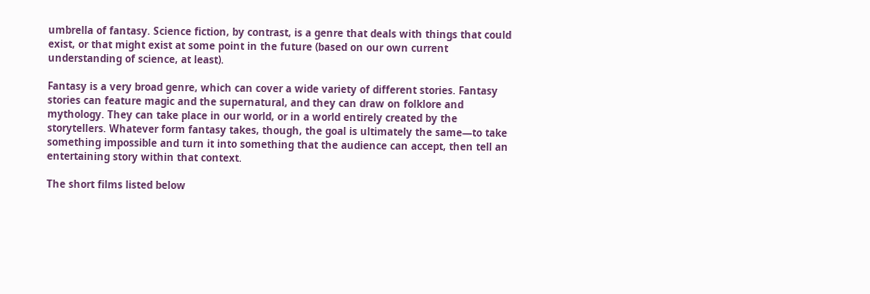umbrella of fantasy. Science fiction, by contrast, is a genre that deals with things that could exist, or that might exist at some point in the future (based on our own current understanding of science, at least).

Fantasy is a very broad genre, which can cover a wide variety of different stories. Fantasy stories can feature magic and the supernatural, and they can draw on folklore and mythology. They can take place in our world, or in a world entirely created by the storytellers. Whatever form fantasy takes, though, the goal is ultimately the same—to take something impossible and turn it into something that the audience can accept, then tell an entertaining story within that context.

The short films listed below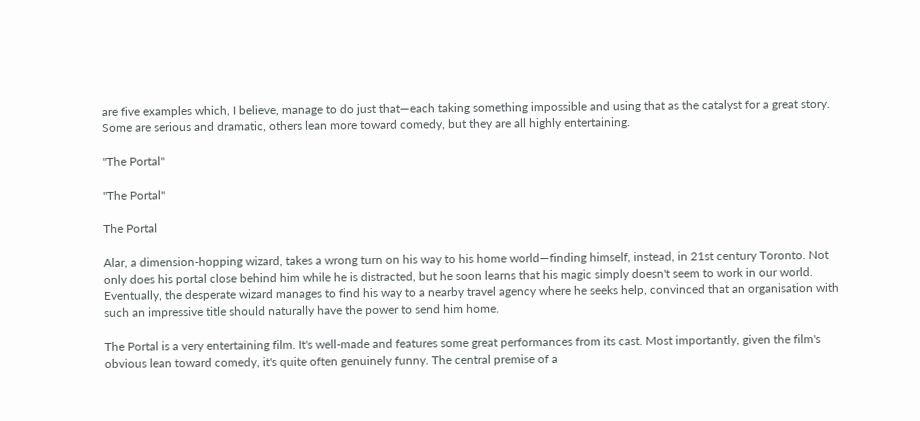are five examples which, I believe, manage to do just that—each taking something impossible and using that as the catalyst for a great story. Some are serious and dramatic, others lean more toward comedy, but they are all highly entertaining.

"The Portal"

"The Portal"

The Portal

Alar, a dimension-hopping wizard, takes a wrong turn on his way to his home world—finding himself, instead, in 21st century Toronto. Not only does his portal close behind him while he is distracted, but he soon learns that his magic simply doesn't seem to work in our world. Eventually, the desperate wizard manages to find his way to a nearby travel agency where he seeks help, convinced that an organisation with such an impressive title should naturally have the power to send him home.

The Portal is a very entertaining film. It's well-made and features some great performances from its cast. Most importantly, given the film's obvious lean toward comedy, it's quite often genuinely funny. The central premise of a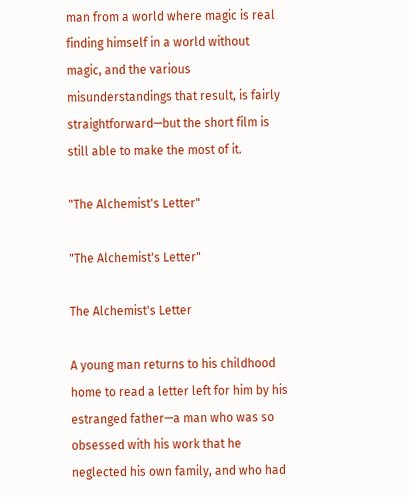man from a world where magic is real finding himself in a world without magic, and the various misunderstandings that result, is fairly straightforward—but the short film is still able to make the most of it.

"The Alchemist's Letter"

"The Alchemist's Letter"

The Alchemist's Letter

A young man returns to his childhood home to read a letter left for him by his estranged father—a man who was so obsessed with his work that he neglected his own family, and who had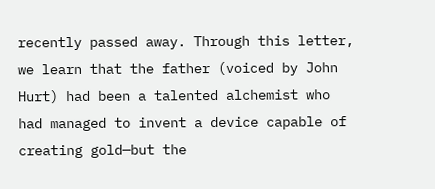recently passed away. Through this letter, we learn that the father (voiced by John Hurt) had been a talented alchemist who had managed to invent a device capable of creating gold—but the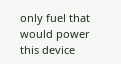only fuel that would power this device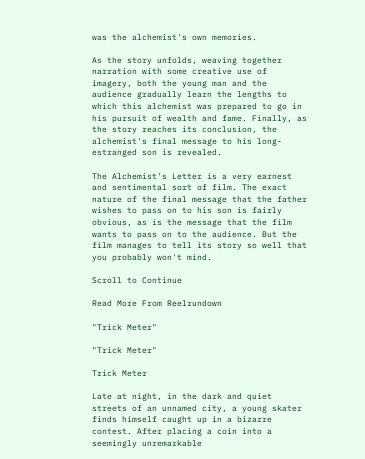was the alchemist's own memories.

As the story unfolds, weaving together narration with some creative use of imagery, both the young man and the audience gradually learn the lengths to which this alchemist was prepared to go in his pursuit of wealth and fame. Finally, as the story reaches its conclusion, the alchemist's final message to his long-estranged son is revealed.

The Alchemist's Letter is a very earnest and sentimental sort of film. The exact nature of the final message that the father wishes to pass on to his son is fairly obvious, as is the message that the film wants to pass on to the audience. But the film manages to tell its story so well that you probably won't mind.

Scroll to Continue

Read More From Reelrundown

"Trick Meter"

"Trick Meter"

Trick Meter

Late at night, in the dark and quiet streets of an unnamed city, a young skater finds himself caught up in a bizarre contest. After placing a coin into a seemingly unremarkable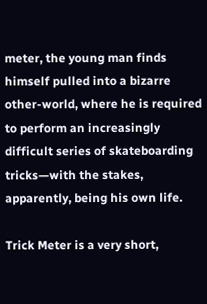meter, the young man finds himself pulled into a bizarre other-world, where he is required to perform an increasingly difficult series of skateboarding tricks—with the stakes, apparently, being his own life.

Trick Meter is a very short,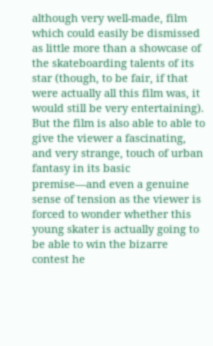although very well-made, film which could easily be dismissed as little more than a showcase of the skateboarding talents of its star (though, to be fair, if that were actually all this film was, it would still be very entertaining). But the film is also able to able to give the viewer a fascinating, and very strange, touch of urban fantasy in its basic premise—and even a genuine sense of tension as the viewer is forced to wonder whether this young skater is actually going to be able to win the bizarre contest he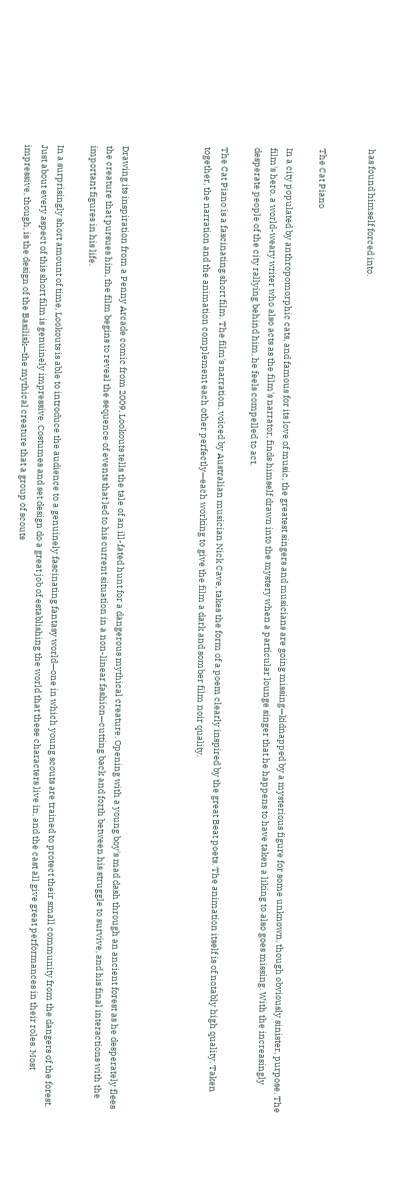has found himself forced into.


The Cat Piano

In a city populated by anthropomorphic cats, and famous for its love of music, the greatest singers and musicians are going missing—kidnapped by a mysterious figure for some unknown, though obviously sinister, purpose. The film's hero, a world-weary writer who also acts as the film's narrator, finds himself drawn into the mystery when a particular lounge singer that he happens to have taken a liking to also goes missing. With the increasingly desperate people of the city rallying behind him, he feels compelled to act.

The Cat Piano is a fascinating short film. The film's narration, voiced by Australian musician Nick Cave, takes the form of a poem clearly inspired by the great Beat poets. The animation itself is of notably high quality. Taken together, the narration and the animation complement each other perfectly—each working to give the film a dark and somber film noir quality.




Drawing its inspiration from a Penny Arcade comic from 2009, Lookouts tells the tale of an ill-fated hunt for a dangerous mythical creature. Opening with a young boy's mad dash through an ancient forest as he desperately flees the creature that pursues him, the film begins to reveal the sequence of events that led to his current situation in a non-linear fashion—cutting back and forth between his struggle to survive, and his final interactions with the important figures in his life.

In a surprisingly short amount of time, Lookouts is able to introduce the audience to a genuinely fascinating fantasy world—one in which young scouts are trained to protect their small community from the dangers of the forest. Just about every aspect of this short film is genuinely impressive. Costumes and set design do a great job of establishing the world that these characters live in, and the cast all give great performances in their roles. Most impressive, though, is the design of the Basilisk—the mythical creature that a group of scouts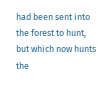had been sent into the forest to hunt, but which now hunts the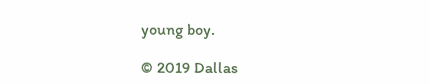young boy.

© 2019 Dallas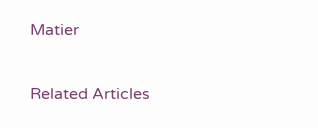Matier

Related Articles